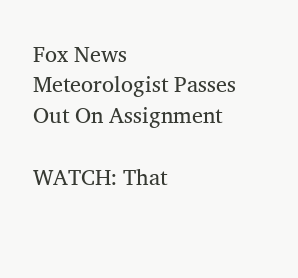Fox News Meteorologist Passes Out On Assignment

WATCH: That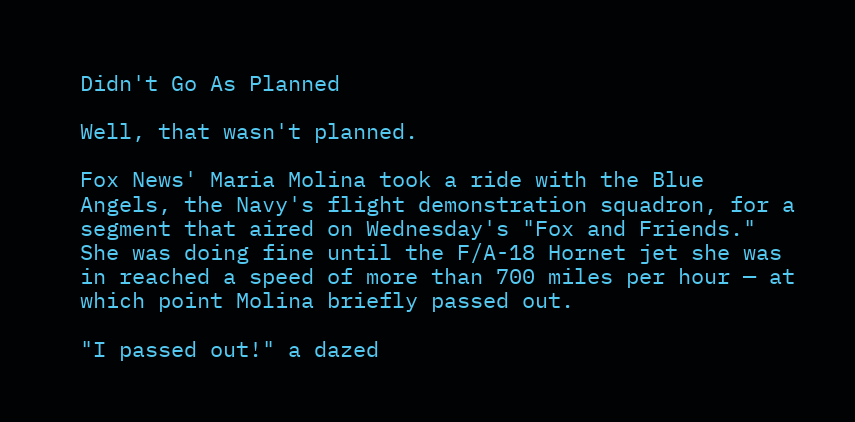Didn't Go As Planned

Well, that wasn't planned.

Fox News' Maria Molina took a ride with the Blue Angels, the Navy's flight demonstration squadron, for a segment that aired on Wednesday's "Fox and Friends." She was doing fine until the F/A-18 Hornet jet she was in reached a speed of more than 700 miles per hour — at which point Molina briefly passed out.

"I passed out!" a dazed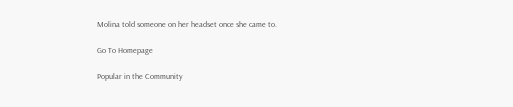Molina told someone on her headset once she came to.

Go To Homepage

Popular in the Community